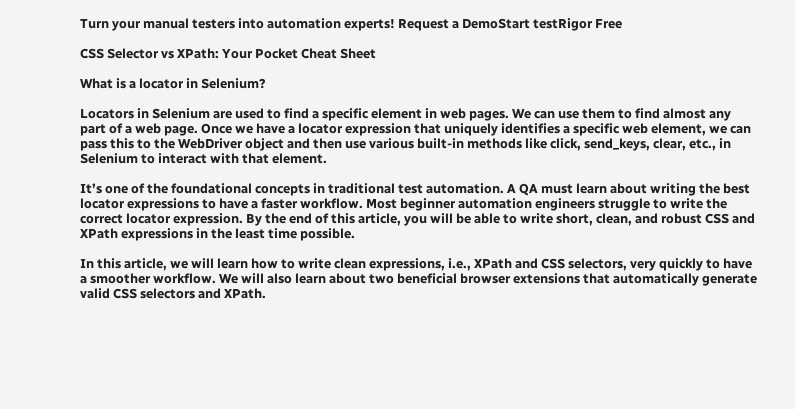Turn your manual testers into automation experts! Request a DemoStart testRigor Free

CSS Selector vs XPath: Your Pocket Cheat Sheet

What is a locator in Selenium?

Locators in Selenium are used to find a specific element in web pages. We can use them to find almost any part of a web page. Once we have a locator expression that uniquely identifies a specific web element, we can pass this to the WebDriver object and then use various built-in methods like click, send_keys, clear, etc., in Selenium to interact with that element.

It’s one of the foundational concepts in traditional test automation. A QA must learn about writing the best locator expressions to have a faster workflow. Most beginner automation engineers struggle to write the correct locator expression. By the end of this article, you will be able to write short, clean, and robust CSS and XPath expressions in the least time possible.

In this article, we will learn how to write clean expressions, i.e., XPath and CSS selectors, very quickly to have a smoother workflow. We will also learn about two beneficial browser extensions that automatically generate valid CSS selectors and XPath.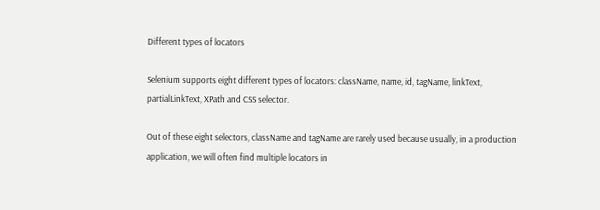Different types of locators

Selenium supports eight different types of locators: className, name, id, tagName, linkText, partialLinkText, XPath and CSS selector.

Out of these eight selectors, className and tagName are rarely used because usually, in a production application, we will often find multiple locators in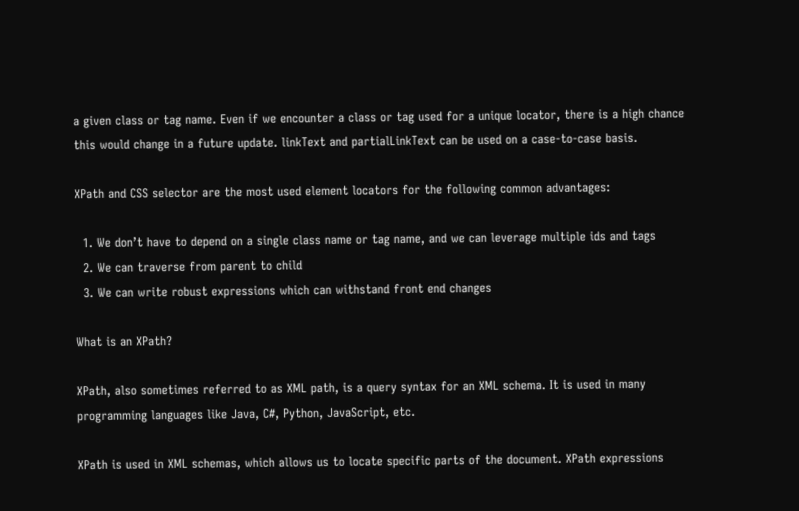a given class or tag name. Even if we encounter a class or tag used for a unique locator, there is a high chance this would change in a future update. linkText and partialLinkText can be used on a case-to-case basis.

XPath and CSS selector are the most used element locators for the following common advantages:

  1. We don’t have to depend on a single class name or tag name, and we can leverage multiple ids and tags
  2. We can traverse from parent to child
  3. We can write robust expressions which can withstand front end changes

What is an XPath?

XPath, also sometimes referred to as XML path, is a query syntax for an XML schema. It is used in many programming languages like Java, C#, Python, JavaScript, etc.

XPath is used in XML schemas, which allows us to locate specific parts of the document. XPath expressions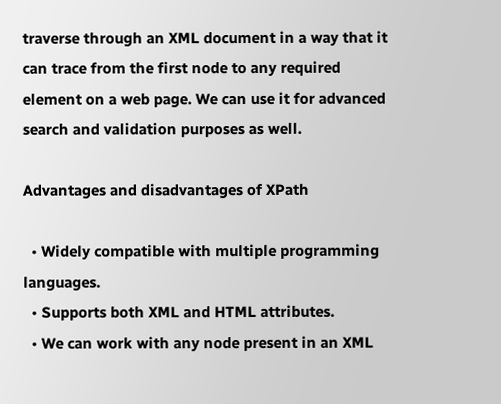traverse through an XML document in a way that it can trace from the first node to any required element on a web page. We can use it for advanced search and validation purposes as well.

Advantages and disadvantages of XPath

  • Widely compatible with multiple programming languages.
  • Supports both XML and HTML attributes.
  • We can work with any node present in an XML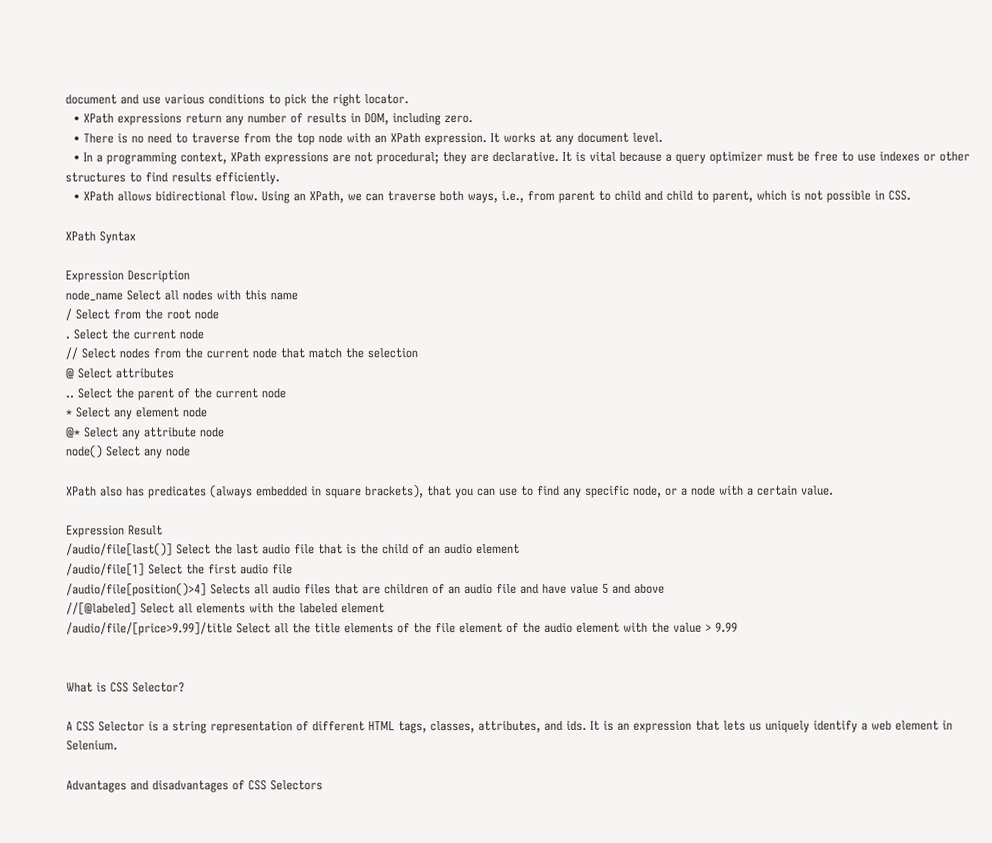document and use various conditions to pick the right locator.
  • XPath expressions return any number of results in DOM, including zero.
  • There is no need to traverse from the top node with an XPath expression. It works at any document level.
  • In a programming context, XPath expressions are not procedural; they are declarative. It is vital because a query optimizer must be free to use indexes or other structures to find results efficiently.
  • XPath allows bidirectional flow. Using an XPath, we can traverse both ways, i.e., from parent to child and child to parent, which is not possible in CSS.

XPath Syntax

Expression Description
node_name Select all nodes with this name
/ Select from the root node
. Select the current node
// Select nodes from the current node that match the selection
@ Select attributes
.. Select the parent of the current node
* Select any element node
@* Select any attribute node
node() Select any node

XPath also has predicates (always embedded in square brackets), that you can use to find any specific node, or a node with a certain value.

Expression Result
/audio/file[last()] Select the last audio file that is the child of an audio element
/audio/file[1] Select the first audio file
/audio/file[position()>4] Selects all audio files that are children of an audio file and have value 5 and above
//[@labeled] Select all elements with the labeled element
/audio/file/[price>9.99]/title Select all the title elements of the file element of the audio element with the value > 9.99


What is CSS Selector?

A CSS Selector is a string representation of different HTML tags, classes, attributes, and ids. It is an expression that lets us uniquely identify a web element in Selenium.

Advantages and disadvantages of CSS Selectors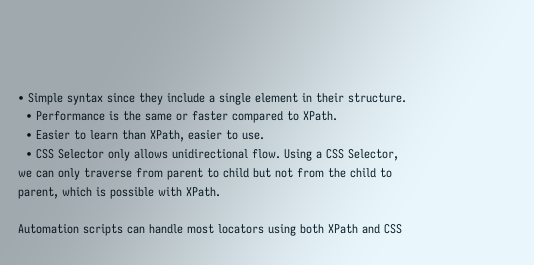• Simple syntax since they include a single element in their structure.
  • Performance is the same or faster compared to XPath.
  • Easier to learn than XPath, easier to use.
  • CSS Selector only allows unidirectional flow. Using a CSS Selector, we can only traverse from parent to child but not from the child to parent, which is possible with XPath.

Automation scripts can handle most locators using both XPath and CSS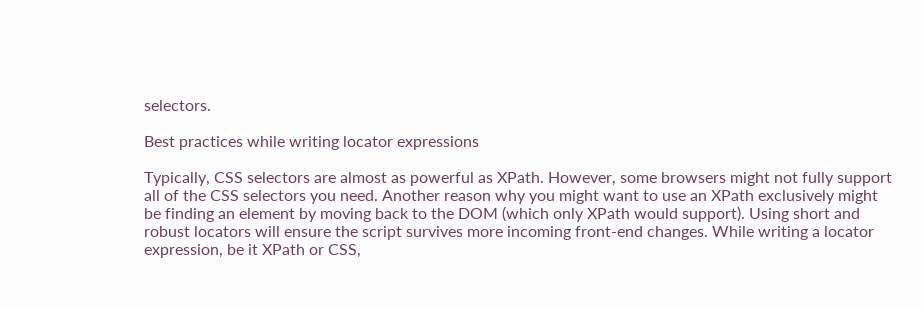selectors.

Best practices while writing locator expressions

Typically, CSS selectors are almost as powerful as XPath. However, some browsers might not fully support all of the CSS selectors you need. Another reason why you might want to use an XPath exclusively might be finding an element by moving back to the DOM (which only XPath would support). Using short and robust locators will ensure the script survives more incoming front-end changes. While writing a locator expression, be it XPath or CSS,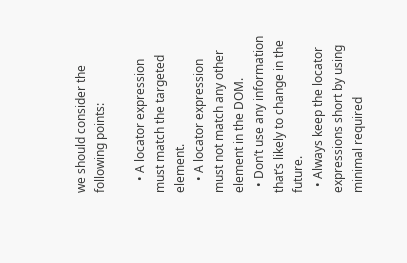we should consider the following points:

    • A locator expression must match the targeted element.
    • A locator expression must not match any other element in the DOM.
  • Don’t use any information that’s likely to change in the future.
  • Always keep the locator expressions short by using minimal required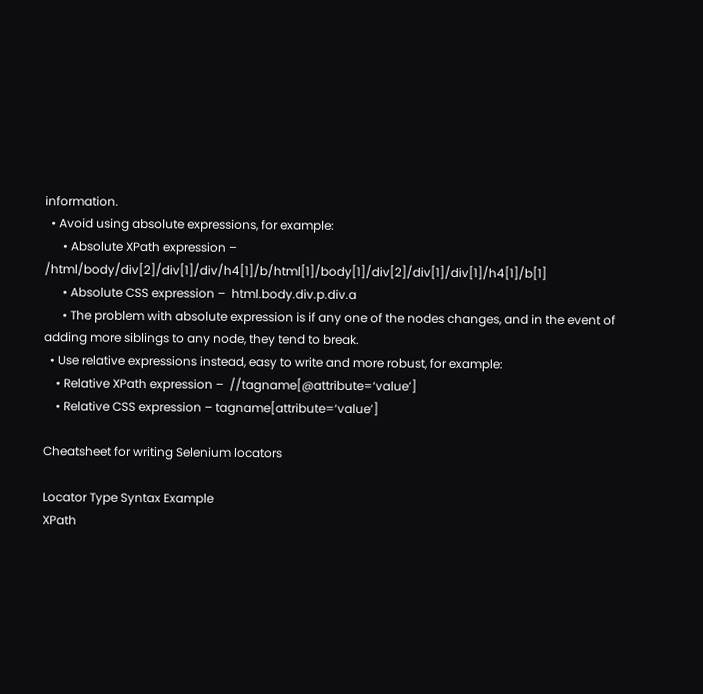information.
  • Avoid using absolute expressions, for example:
      • Absolute XPath expression – /html/body/div[2]/div[1]/div/h4[1]/b/html[1]/body[1]/div[2]/div[1]/div[1]/h4[1]/b[1]
      • Absolute CSS expression –  html.body.div.p.div.a
      • The problem with absolute expression is if any one of the nodes changes, and in the event of adding more siblings to any node, they tend to break.
  • Use relative expressions instead, easy to write and more robust, for example:
    • Relative XPath expression –  //tagname[@attribute=‘value’]
    • Relative CSS expression – tagname[attribute=‘value’]

Cheatsheet for writing Selenium locators

Locator Type Syntax Example
XPath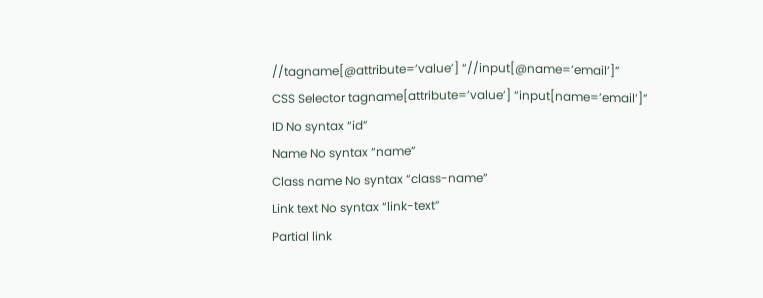//tagname[@attribute=’value’] “//input[@name=’email’]”
CSS Selector tagname[attribute=’value’] “input[name=’email’]”
ID No syntax “id”
Name No syntax “name”
Class name No syntax “class-name”
Link text No syntax “link-text”
Partial link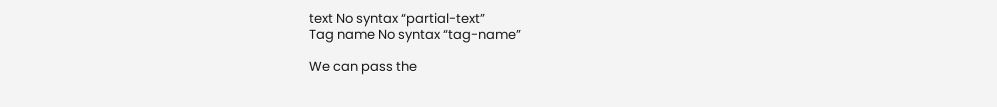text No syntax “partial-text”
Tag name No syntax “tag-name”

We can pass the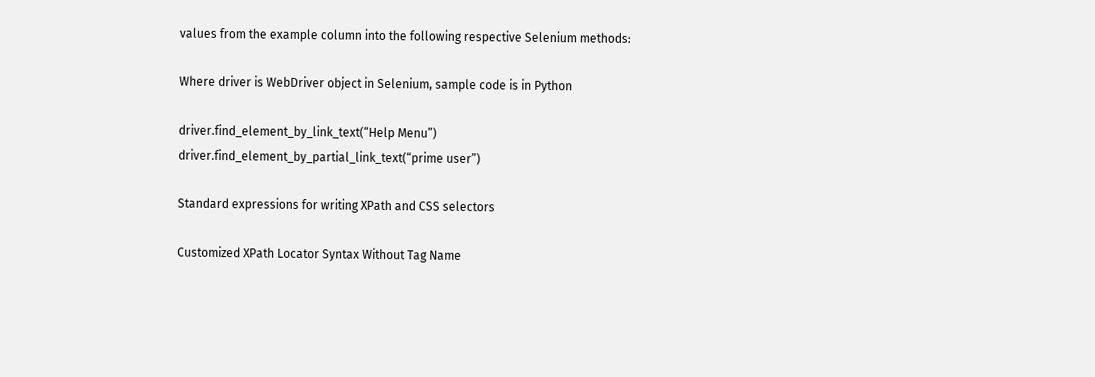values from the example column into the following respective Selenium methods:

Where driver is WebDriver object in Selenium, sample code is in Python

driver.find_element_by_link_text(“Help Menu”)
driver.find_element_by_partial_link_text(“prime user”)

Standard expressions for writing XPath and CSS selectors

Customized XPath Locator Syntax Without Tag Name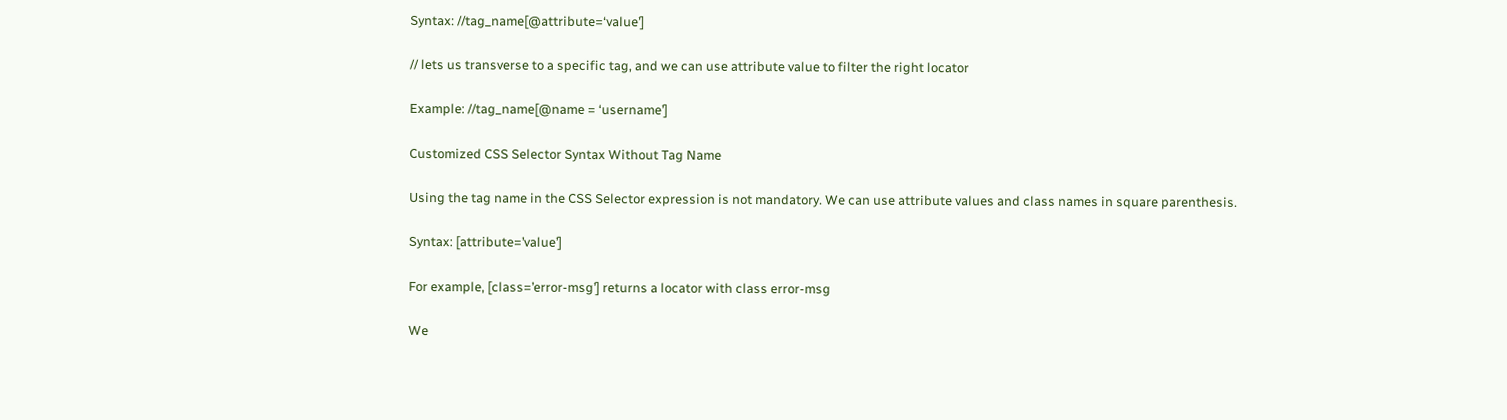Syntax: //tag_name[@attribute=‘value’]

// lets us transverse to a specific tag, and we can use attribute value to filter the right locator

Example: //tag_name[@name = ‘username’]

Customized CSS Selector Syntax Without Tag Name

Using the tag name in the CSS Selector expression is not mandatory. We can use attribute values and class names in square parenthesis.

Syntax: [attribute=’value’]

For example, [class=’error-msg’] returns a locator with class error-msg

We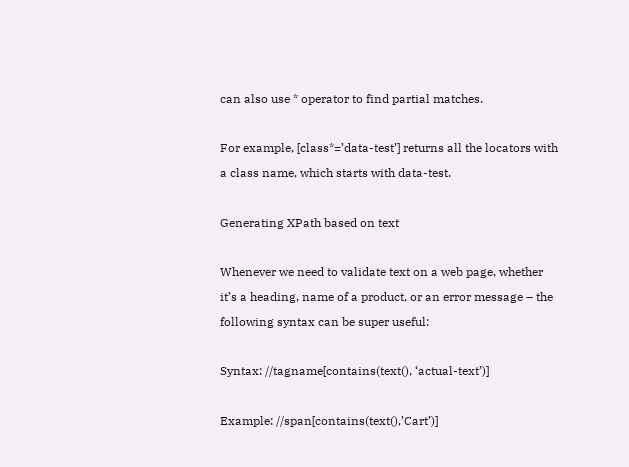can also use * operator to find partial matches.

For example, [class*=’data-test’] returns all the locators with a class name, which starts with data-test.

Generating XPath based on text

Whenever we need to validate text on a web page, whether it’s a heading, name of a product, or an error message – the following syntax can be super useful:

Syntax: //tagname[contains(text(), ‘actual-text’)]

Example: //span[contains(text(),’Cart’)]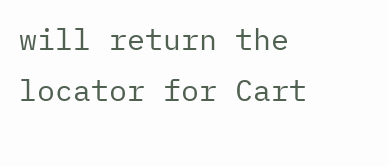will return the locator for Cart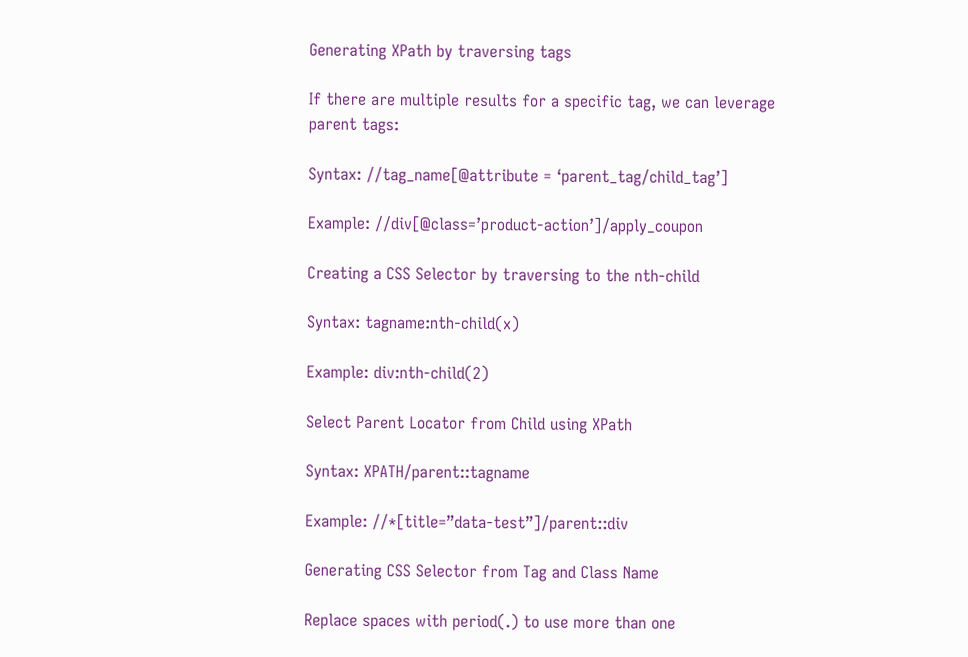Generating XPath by traversing tags

If there are multiple results for a specific tag, we can leverage parent tags:

Syntax: //tag_name[@attribute = ‘parent_tag/child_tag’]

Example: //div[@class=’product-action’]/apply_coupon

Creating a CSS Selector by traversing to the nth-child

Syntax: tagname:nth-child(x)

Example: div:nth-child(2)

Select Parent Locator from Child using XPath

Syntax: XPATH/parent::tagname

Example: //*[title=”data-test”]/parent::div

Generating CSS Selector from Tag and Class Name

Replace spaces with period(.) to use more than one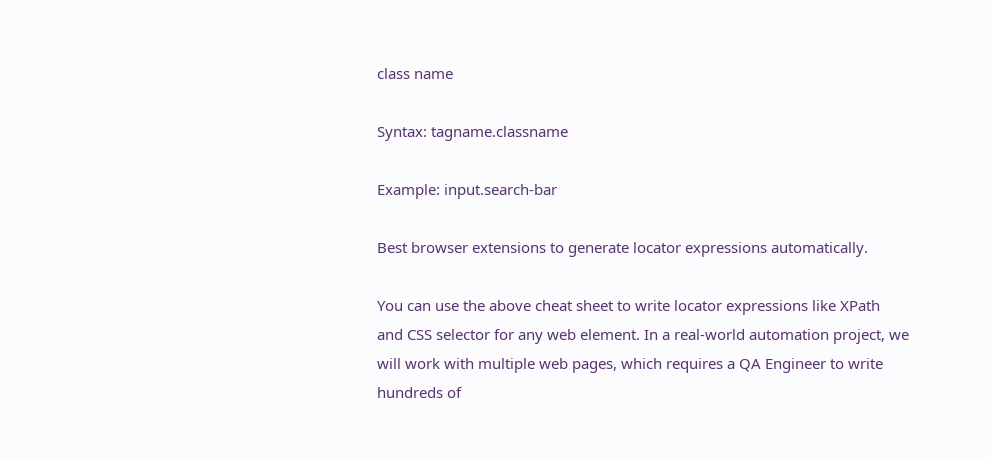class name

Syntax: tagname.classname

Example: input.search-bar

Best browser extensions to generate locator expressions automatically.

You can use the above cheat sheet to write locator expressions like XPath and CSS selector for any web element. In a real-world automation project, we will work with multiple web pages, which requires a QA Engineer to write hundreds of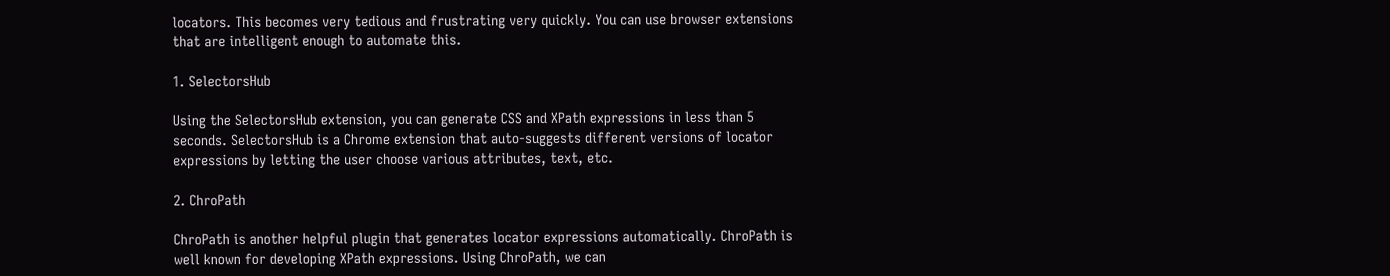locators. This becomes very tedious and frustrating very quickly. You can use browser extensions that are intelligent enough to automate this.

1. SelectorsHub

Using the SelectorsHub extension, you can generate CSS and XPath expressions in less than 5 seconds. SelectorsHub is a Chrome extension that auto-suggests different versions of locator expressions by letting the user choose various attributes, text, etc.

2. ChroPath

ChroPath is another helpful plugin that generates locator expressions automatically. ChroPath is well known for developing XPath expressions. Using ChroPath, we can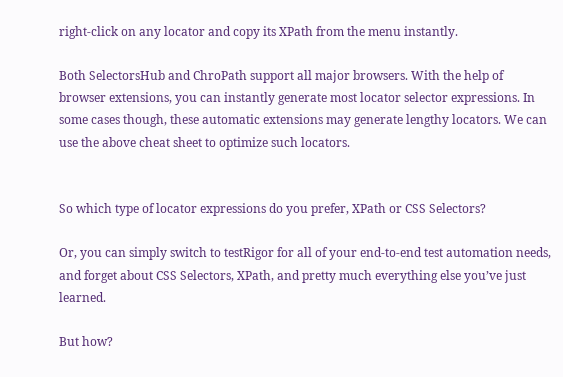right-click on any locator and copy its XPath from the menu instantly.

Both SelectorsHub and ChroPath support all major browsers. With the help of browser extensions, you can instantly generate most locator selector expressions. In some cases though, these automatic extensions may generate lengthy locators. We can use the above cheat sheet to optimize such locators.


So which type of locator expressions do you prefer, XPath or CSS Selectors?

Or, you can simply switch to testRigor for all of your end-to-end test automation needs, and forget about CSS Selectors, XPath, and pretty much everything else you’ve just learned.

But how?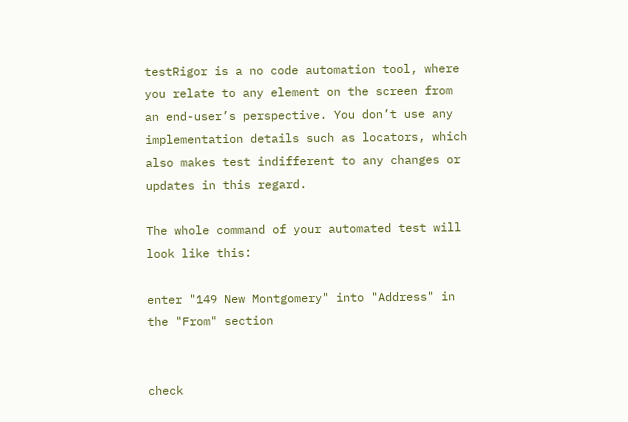testRigor is a no code automation tool, where you relate to any element on the screen from an end-user’s perspective. You don’t use any implementation details such as locators, which also makes test indifferent to any changes or updates in this regard.

The whole command of your automated test will look like this:

enter "149 New Montgomery" into "Address" in the "From" section


check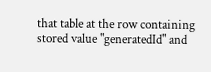that table at the row containing stored value "generatedId" and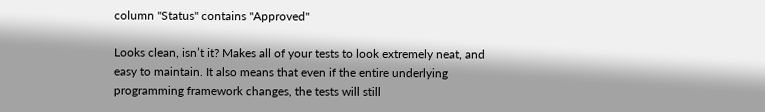column "Status" contains "Approved"

Looks clean, isn’t it? Makes all of your tests to look extremely neat, and easy to maintain. It also means that even if the entire underlying programming framework changes, the tests will still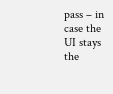pass – in case the UI stays the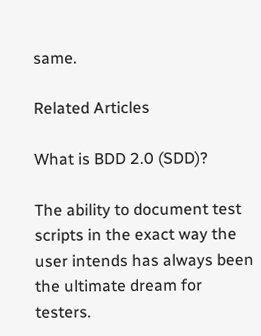same.

Related Articles

What is BDD 2.0 (SDD)?

The ability to document test scripts in the exact way the user intends has always been the ultimate dream for testers.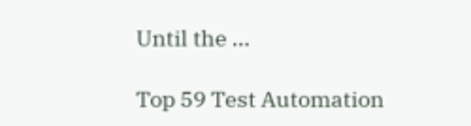Until the ...

Top 59 Test Automation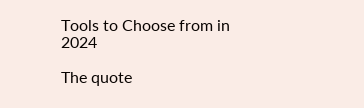Tools to Choose from in 2024

The quote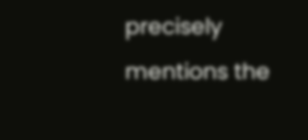precisely mentions the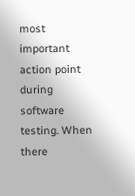most important action point during software testing. When there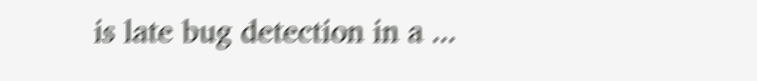is late bug detection in a ...